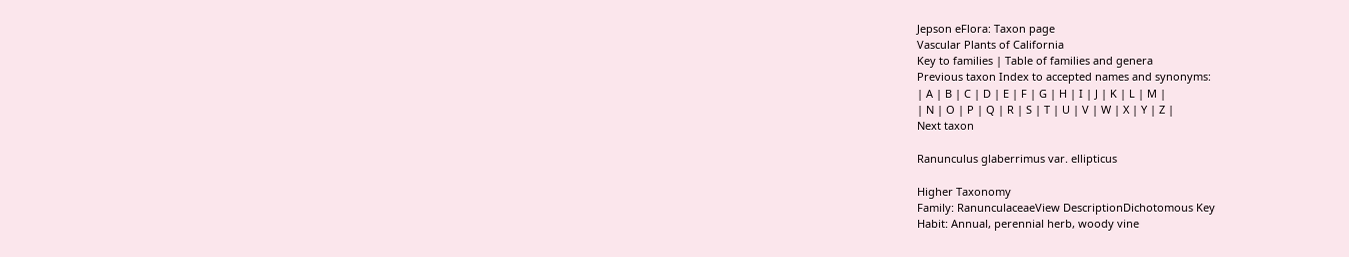Jepson eFlora: Taxon page
Vascular Plants of California
Key to families | Table of families and genera
Previous taxon Index to accepted names and synonyms:
| A | B | C | D | E | F | G | H | I | J | K | L | M |
| N | O | P | Q | R | S | T | U | V | W | X | Y | Z |
Next taxon

Ranunculus glaberrimus var. ellipticus

Higher Taxonomy
Family: RanunculaceaeView DescriptionDichotomous Key
Habit: Annual, perennial herb, woody vine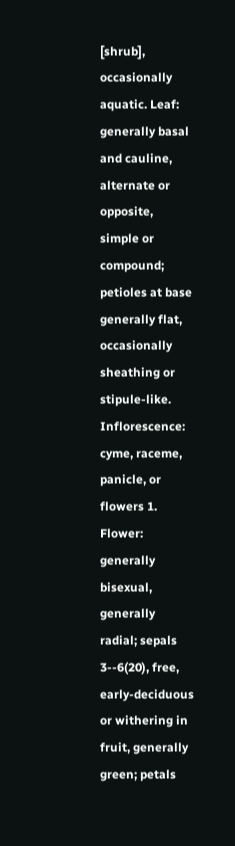[shrub], occasionally aquatic. Leaf: generally basal and cauline, alternate or opposite, simple or compound; petioles at base generally flat, occasionally sheathing or stipule-like. Inflorescence: cyme, raceme, panicle, or flowers 1. Flower: generally bisexual, generally radial; sepals 3--6(20), free, early-deciduous or withering in fruit, generally green; petals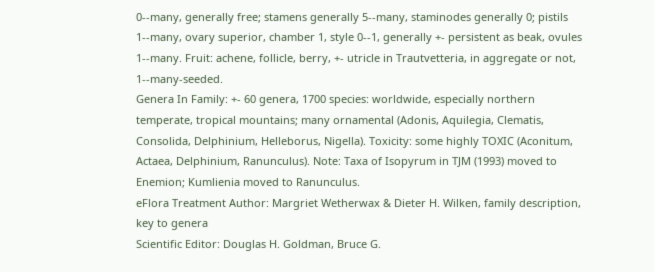0--many, generally free; stamens generally 5--many, staminodes generally 0; pistils 1--many, ovary superior, chamber 1, style 0--1, generally +- persistent as beak, ovules 1--many. Fruit: achene, follicle, berry, +- utricle in Trautvetteria, in aggregate or not, 1--many-seeded.
Genera In Family: +- 60 genera, 1700 species: worldwide, especially northern temperate, tropical mountains; many ornamental (Adonis, Aquilegia, Clematis, Consolida, Delphinium, Helleborus, Nigella). Toxicity: some highly TOXIC (Aconitum, Actaea, Delphinium, Ranunculus). Note: Taxa of Isopyrum in TJM (1993) moved to Enemion; Kumlienia moved to Ranunculus.
eFlora Treatment Author: Margriet Wetherwax & Dieter H. Wilken, family description, key to genera
Scientific Editor: Douglas H. Goldman, Bruce G.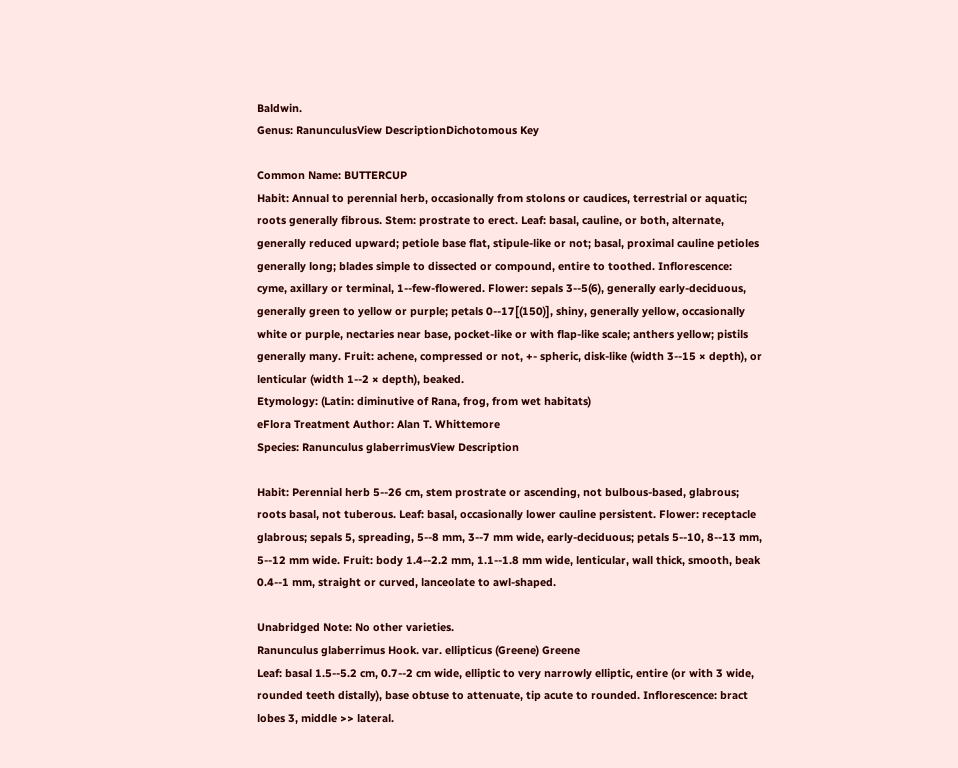Baldwin.
Genus: RanunculusView DescriptionDichotomous Key

Common Name: BUTTERCUP
Habit: Annual to perennial herb, occasionally from stolons or caudices, terrestrial or aquatic; roots generally fibrous. Stem: prostrate to erect. Leaf: basal, cauline, or both, alternate, generally reduced upward; petiole base flat, stipule-like or not; basal, proximal cauline petioles generally long; blades simple to dissected or compound, entire to toothed. Inflorescence: cyme, axillary or terminal, 1--few-flowered. Flower: sepals 3--5(6), generally early-deciduous, generally green to yellow or purple; petals 0--17[(150)], shiny, generally yellow, occasionally white or purple, nectaries near base, pocket-like or with flap-like scale; anthers yellow; pistils generally many. Fruit: achene, compressed or not, +- spheric, disk-like (width 3--15 × depth), or lenticular (width 1--2 × depth), beaked.
Etymology: (Latin: diminutive of Rana, frog, from wet habitats)
eFlora Treatment Author: Alan T. Whittemore
Species: Ranunculus glaberrimusView Description

Habit: Perennial herb 5--26 cm, stem prostrate or ascending, not bulbous-based, glabrous; roots basal, not tuberous. Leaf: basal, occasionally lower cauline persistent. Flower: receptacle glabrous; sepals 5, spreading, 5--8 mm, 3--7 mm wide, early-deciduous; petals 5--10, 8--13 mm, 5--12 mm wide. Fruit: body 1.4--2.2 mm, 1.1--1.8 mm wide, lenticular, wall thick, smooth, beak 0.4--1 mm, straight or curved, lanceolate to awl-shaped.

Unabridged Note: No other varieties.
Ranunculus glaberrimus Hook. var. ellipticus (Greene) Greene
Leaf: basal 1.5--5.2 cm, 0.7--2 cm wide, elliptic to very narrowly elliptic, entire (or with 3 wide, rounded teeth distally), base obtuse to attenuate, tip acute to rounded. Inflorescence: bract lobes 3, middle >> lateral.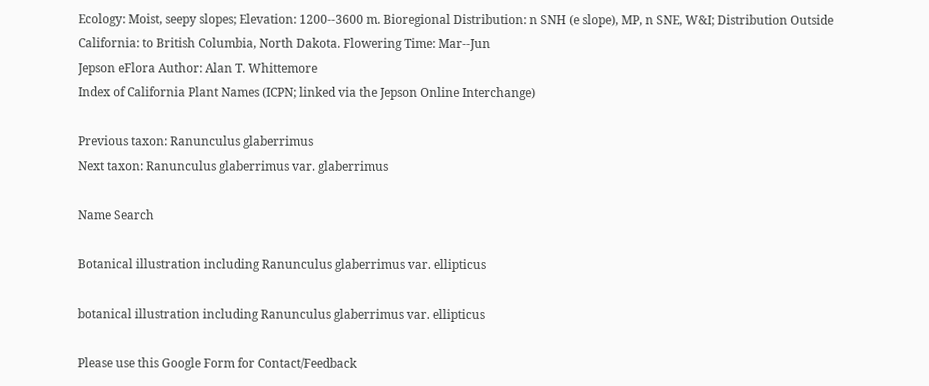Ecology: Moist, seepy slopes; Elevation: 1200--3600 m. Bioregional Distribution: n SNH (e slope), MP, n SNE, W&I; Distribution Outside California: to British Columbia, North Dakota. Flowering Time: Mar--Jun
Jepson eFlora Author: Alan T. Whittemore
Index of California Plant Names (ICPN; linked via the Jepson Online Interchange)

Previous taxon: Ranunculus glaberrimus
Next taxon: Ranunculus glaberrimus var. glaberrimus

Name Search

Botanical illustration including Ranunculus glaberrimus var. ellipticus

botanical illustration including Ranunculus glaberrimus var. ellipticus

Please use this Google Form for Contact/Feedback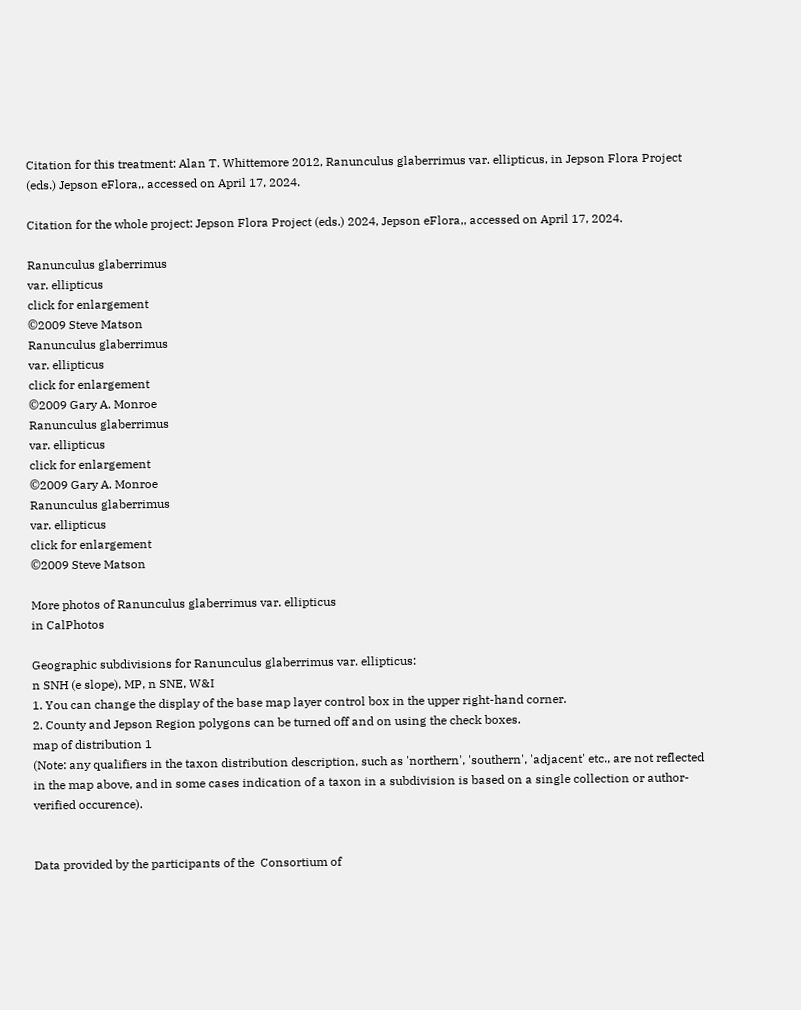Citation for this treatment: Alan T. Whittemore 2012, Ranunculus glaberrimus var. ellipticus, in Jepson Flora Project (eds.) Jepson eFlora,, accessed on April 17, 2024.

Citation for the whole project: Jepson Flora Project (eds.) 2024, Jepson eFlora,, accessed on April 17, 2024.

Ranunculus glaberrimus
var. ellipticus
click for enlargement
©2009 Steve Matson
Ranunculus glaberrimus
var. ellipticus
click for enlargement
©2009 Gary A. Monroe
Ranunculus glaberrimus
var. ellipticus
click for enlargement
©2009 Gary A. Monroe
Ranunculus glaberrimus
var. ellipticus
click for enlargement
©2009 Steve Matson

More photos of Ranunculus glaberrimus var. ellipticus
in CalPhotos

Geographic subdivisions for Ranunculus glaberrimus var. ellipticus:
n SNH (e slope), MP, n SNE, W&I
1. You can change the display of the base map layer control box in the upper right-hand corner.
2. County and Jepson Region polygons can be turned off and on using the check boxes.
map of distribution 1
(Note: any qualifiers in the taxon distribution description, such as 'northern', 'southern', 'adjacent' etc., are not reflected in the map above, and in some cases indication of a taxon in a subdivision is based on a single collection or author-verified occurence).


Data provided by the participants of the  Consortium of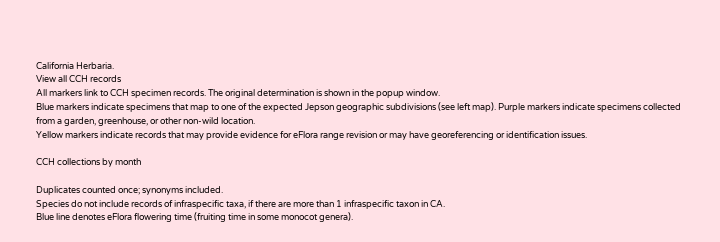California Herbaria.
View all CCH records
All markers link to CCH specimen records. The original determination is shown in the popup window.
Blue markers indicate specimens that map to one of the expected Jepson geographic subdivisions (see left map). Purple markers indicate specimens collected from a garden, greenhouse, or other non-wild location.
Yellow markers indicate records that may provide evidence for eFlora range revision or may have georeferencing or identification issues.

CCH collections by month

Duplicates counted once; synonyms included.
Species do not include records of infraspecific taxa, if there are more than 1 infraspecific taxon in CA.
Blue line denotes eFlora flowering time (fruiting time in some monocot genera).